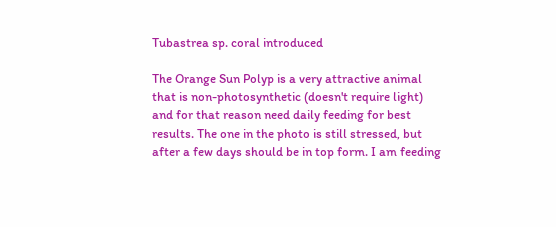Tubastrea sp. coral introduced

The Orange Sun Polyp is a very attractive animal that is non-photosynthetic (doesn't require light) and for that reason need daily feeding for best results. The one in the photo is still stressed, but after a few days should be in top form. I am feeding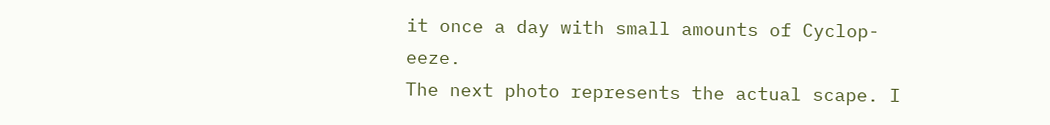it once a day with small amounts of Cyclop-eeze.
The next photo represents the actual scape. I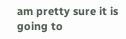am pretty sure it is going to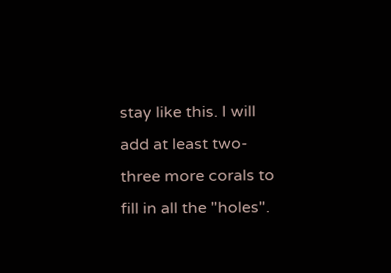stay like this. I will add at least two-three more corals to fill in all the "holes".